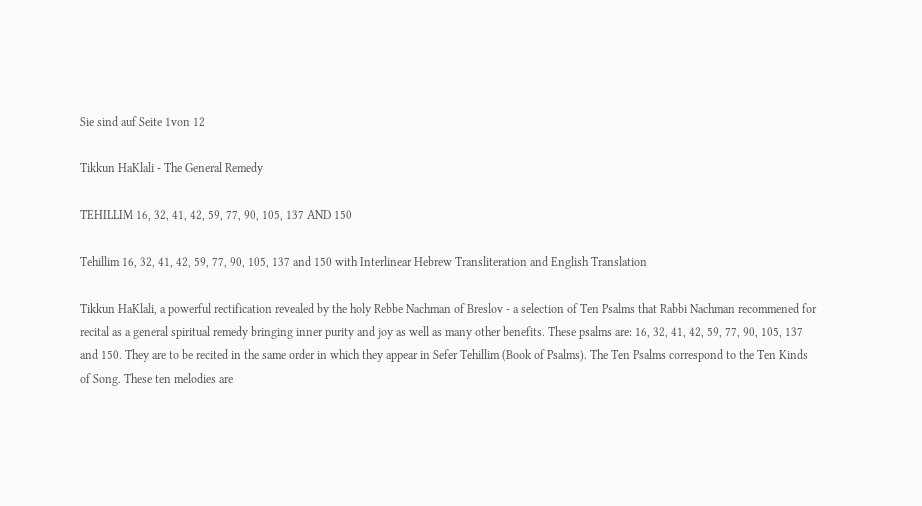Sie sind auf Seite 1von 12

Tikkun HaKlali - The General Remedy

TEHILLIM 16, 32, 41, 42, 59, 77, 90, 105, 137 AND 150

Tehillim 16, 32, 41, 42, 59, 77, 90, 105, 137 and 150 with Interlinear Hebrew Transliteration and English Translation

Tikkun HaKlali, a powerful rectification revealed by the holy Rebbe Nachman of Breslov - a selection of Ten Psalms that Rabbi Nachman recommened for recital as a general spiritual remedy bringing inner purity and joy as well as many other benefits. These psalms are: 16, 32, 41, 42, 59, 77, 90, 105, 137 and 150. They are to be recited in the same order in which they appear in Sefer Tehillim (Book of Psalms). The Ten Psalms correspond to the Ten Kinds of Song. These ten melodies are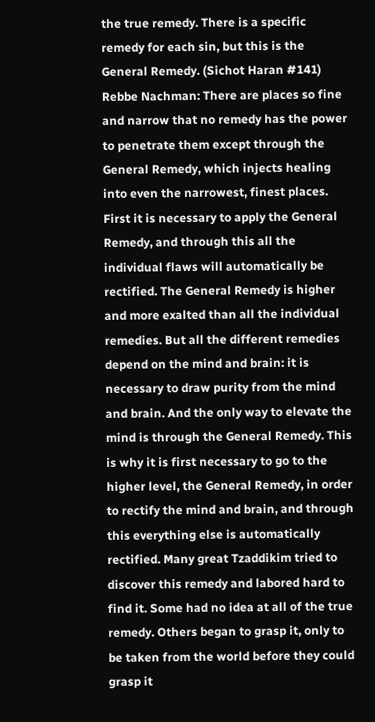the true remedy. There is a specific remedy for each sin, but this is the General Remedy. (Sichot Haran #141) Rebbe Nachman: There are places so fine and narrow that no remedy has the power to penetrate them except through the General Remedy, which injects healing into even the narrowest, finest places. First it is necessary to apply the General Remedy, and through this all the individual flaws will automatically be rectified. The General Remedy is higher and more exalted than all the individual remedies. But all the different remedies depend on the mind and brain: it is necessary to draw purity from the mind and brain. And the only way to elevate the mind is through the General Remedy. This is why it is first necessary to go to the higher level, the General Remedy, in order to rectify the mind and brain, and through this everything else is automatically rectified. Many great Tzaddikim tried to discover this remedy and labored hard to find it. Some had no idea at all of the true remedy. Others began to grasp it, only to be taken from the world before they could grasp it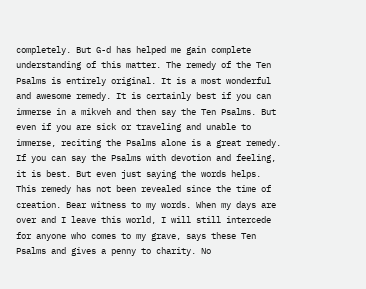completely. But G-d has helped me gain complete understanding of this matter. The remedy of the Ten Psalms is entirely original. It is a most wonderful and awesome remedy. It is certainly best if you can immerse in a mikveh and then say the Ten Psalms. But even if you are sick or traveling and unable to immerse, reciting the Psalms alone is a great remedy. If you can say the Psalms with devotion and feeling, it is best. But even just saying the words helps. This remedy has not been revealed since the time of creation. Bear witness to my words. When my days are over and I leave this world, I will still intercede for anyone who comes to my grave, says these Ten Psalms and gives a penny to charity. No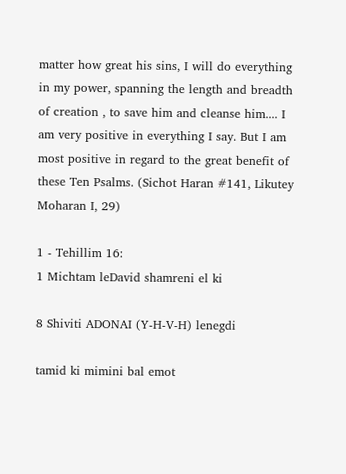matter how great his sins, I will do everything in my power, spanning the length and breadth of creation , to save him and cleanse him.... I am very positive in everything I say. But I am most positive in regard to the great benefit of these Ten Psalms. (Sichot Haran #141, Likutey Moharan I, 29)

1 - Tehillim 16:
1 Michtam leDavid shamreni el ki

8 Shiviti ADONAI (Y-H-V-H) lenegdi

tamid ki mimini bal emot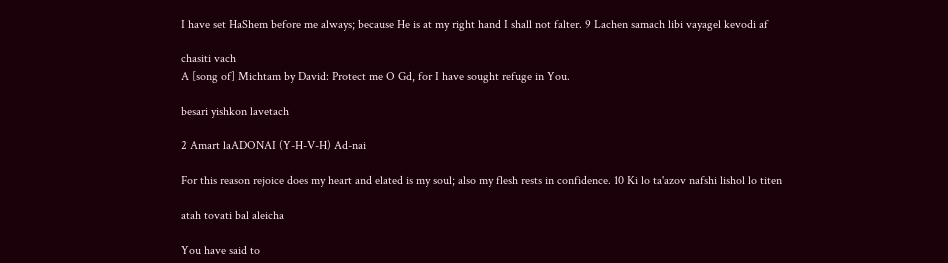I have set HaShem before me always; because He is at my right hand I shall not falter. 9 Lachen samach libi vayagel kevodi af

chasiti vach
A [song of] Michtam by David: Protect me O Gd, for I have sought refuge in You.

besari yishkon lavetach

2 Amart laADONAI (Y-H-V-H) Ad-nai

For this reason rejoice does my heart and elated is my soul; also my flesh rests in confidence. 10 Ki lo ta'azov nafshi lishol lo titen

atah tovati bal aleicha

You have said to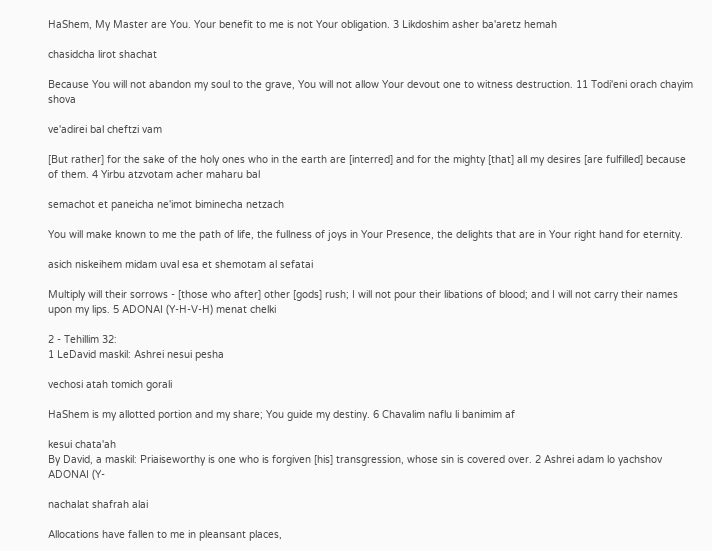HaShem, My Master are You. Your benefit to me is not Your obligation. 3 Likdoshim asher ba'aretz hemah

chasidcha lirot shachat

Because You will not abandon my soul to the grave, You will not allow Your devout one to witness destruction. 11 Todi'eni orach chayim shova

ve'adirei bal cheftzi vam

[But rather] for the sake of the holy ones who in the earth are [interred] and for the mighty [that] all my desires [are fulfilled] because of them. 4 Yirbu atzvotam acher maharu bal

semachot et paneicha ne'imot biminecha netzach

You will make known to me the path of life, the fullness of joys in Your Presence, the delights that are in Your right hand for eternity.

asich niskeihem midam uval esa et shemotam al sefatai

Multiply will their sorrows - [those who after] other [gods] rush; I will not pour their libations of blood; and I will not carry their names upon my lips. 5 ADONAI (Y-H-V-H) menat chelki

2 - Tehillim 32:
1 LeDavid maskil: Ashrei nesui pesha

vechosi atah tomich gorali

HaShem is my allotted portion and my share; You guide my destiny. 6 Chavalim naflu li banimim af

kesui chata'ah
By David, a maskil: Priaiseworthy is one who is forgiven [his] transgression, whose sin is covered over. 2 Ashrei adam lo yachshov ADONAI (Y-

nachalat shafrah alai

Allocations have fallen to me in pleansant places,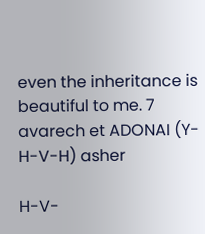even the inheritance is beautiful to me. 7 avarech et ADONAI (Y-H-V-H) asher

H-V-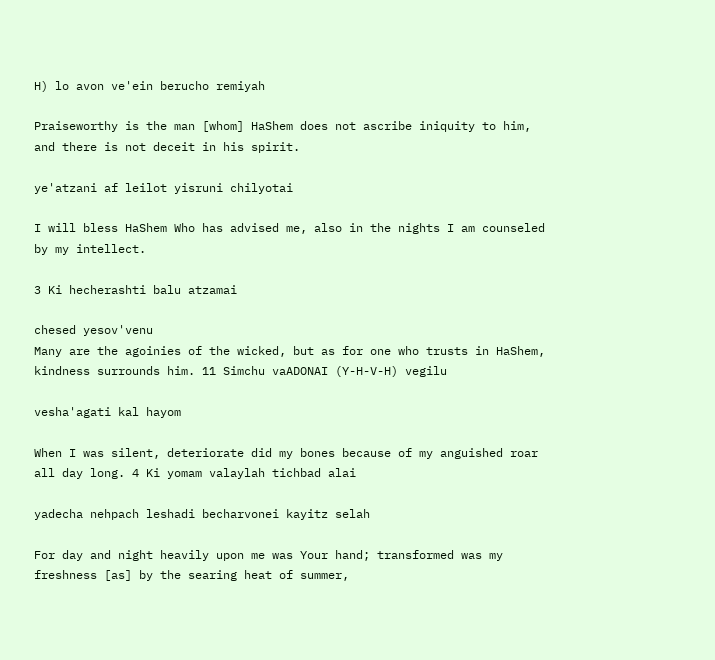H) lo avon ve'ein berucho remiyah

Praiseworthy is the man [whom] HaShem does not ascribe iniquity to him, and there is not deceit in his spirit.

ye'atzani af leilot yisruni chilyotai

I will bless HaShem Who has advised me, also in the nights I am counseled by my intellect.

3 Ki hecherashti balu atzamai

chesed yesov'venu
Many are the agoinies of the wicked, but as for one who trusts in HaShem, kindness surrounds him. 11 Simchu vaADONAI (Y-H-V-H) vegilu

vesha'agati kal hayom

When I was silent, deteriorate did my bones because of my anguished roar all day long. 4 Ki yomam valaylah tichbad alai

yadecha nehpach leshadi becharvonei kayitz selah

For day and night heavily upon me was Your hand; transformed was my freshness [as] by the searing heat of summer,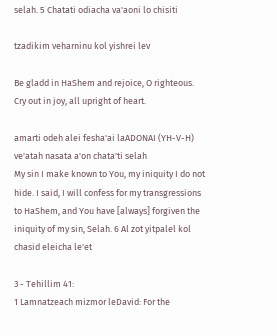selah. 5 Chatati odiacha va'aoni lo chisiti

tzadikim veharninu kol yishrei lev

Be gladd in HaShem and rejoice, O righteous. Cry out in joy, all upright of heart.

amarti odeh alei fesha'ai laADONAI (YH-V-H) ve'atah nasata a'on chata'ti selah
My sin I make known to You, my iniquity I do not hide. I said, I will confess for my transgressions to HaShem, and You have [always] forgiven the iniquity of my sin, Selah. 6 Al zot yitpalel kol chasid eleicha le'et

3 - Tehillim 41:
1 Lamnatzeach mizmor leDavid: For the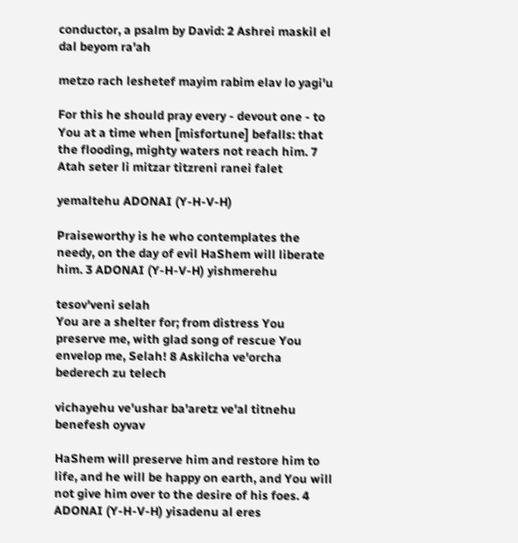conductor, a psalm by David: 2 Ashrei maskil el dal beyom ra'ah

metzo rach leshetef mayim rabim elav lo yagi'u

For this he should pray every - devout one - to You at a time when [misfortune] befalls: that the flooding, mighty waters not reach him. 7 Atah seter li mitzar titzreni ranei falet

yemaltehu ADONAI (Y-H-V-H)

Praiseworthy is he who contemplates the needy, on the day of evil HaShem will liberate him. 3 ADONAI (Y-H-V-H) yishmerehu

tesov'veni selah
You are a shelter for; from distress You preserve me, with glad song of rescue You envelop me, Selah! 8 Askilcha ve'orcha bederech zu telech

vichayehu ve'ushar ba'aretz ve'al titnehu benefesh oyvav

HaShem will preserve him and restore him to life, and he will be happy on earth, and You will not give him over to the desire of his foes. 4 ADONAI (Y-H-V-H) yisadenu al eres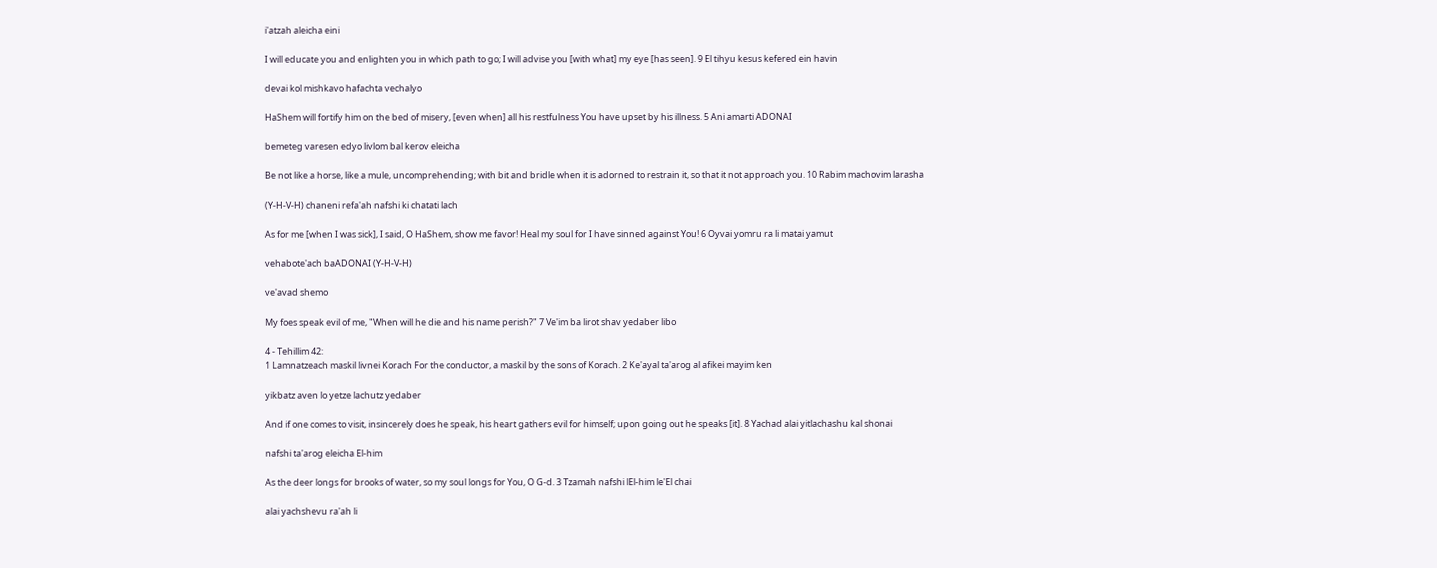i'atzah aleicha eini

I will educate you and enlighten you in which path to go; I will advise you [with what] my eye [has seen]. 9 El tihyu kesus kefered ein havin

devai kol mishkavo hafachta vechalyo

HaShem will fortify him on the bed of misery, [even when] all his restfulness You have upset by his illness. 5 Ani amarti ADONAI

bemeteg varesen edyo livlom bal kerov eleicha

Be not like a horse, like a mule, uncomprehending; with bit and bridle when it is adorned to restrain it, so that it not approach you. 10 Rabim machovim larasha

(Y-H-V-H) chaneni refa'ah nafshi ki chatati lach

As for me [when I was sick], I said, O HaShem, show me favor! Heal my soul for I have sinned against You! 6 Oyvai yomru ra li matai yamut

vehabote'ach baADONAI (Y-H-V-H)

ve'avad shemo

My foes speak evil of me, "When will he die and his name perish?" 7 Ve'im ba lirot shav yedaber libo

4 - Tehillim 42:
1 Lamnatzeach maskil livnei Korach For the conductor, a maskil by the sons of Korach. 2 Ke'ayal ta'arog al afikei mayim ken

yikbatz aven lo yetze lachutz yedaber

And if one comes to visit, insincerely does he speak, his heart gathers evil for himself; upon going out he speaks [it]. 8 Yachad alai yitlachashu kal shonai

nafshi ta'arog eleicha El-him

As the deer longs for brooks of water, so my soul longs for You, O G-d. 3 Tzamah nafshi lEl-him le'El chai

alai yachshevu ra'ah li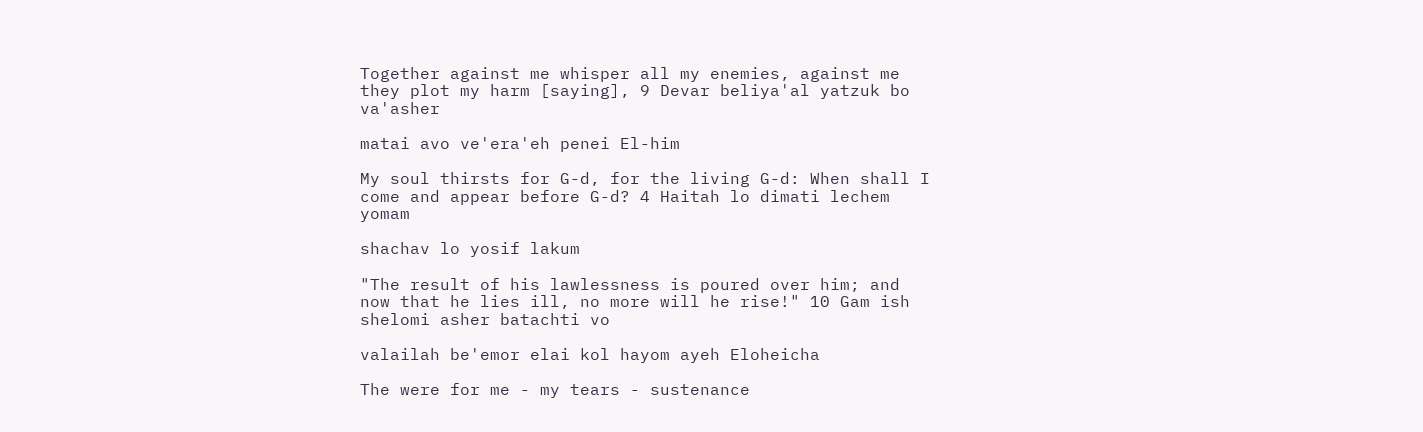Together against me whisper all my enemies, against me they plot my harm [saying], 9 Devar beliya'al yatzuk bo va'asher

matai avo ve'era'eh penei El-him

My soul thirsts for G-d, for the living G-d: When shall I come and appear before G-d? 4 Haitah lo dimati lechem yomam

shachav lo yosif lakum

"The result of his lawlessness is poured over him; and now that he lies ill, no more will he rise!" 10 Gam ish shelomi asher batachti vo

valailah be'emor elai kol hayom ayeh Eloheicha

The were for me - my tears - sustenance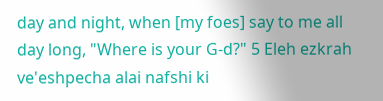day and night, when [my foes] say to me all day long, "Where is your G-d?" 5 Eleh ezkrah ve'eshpecha alai nafshi ki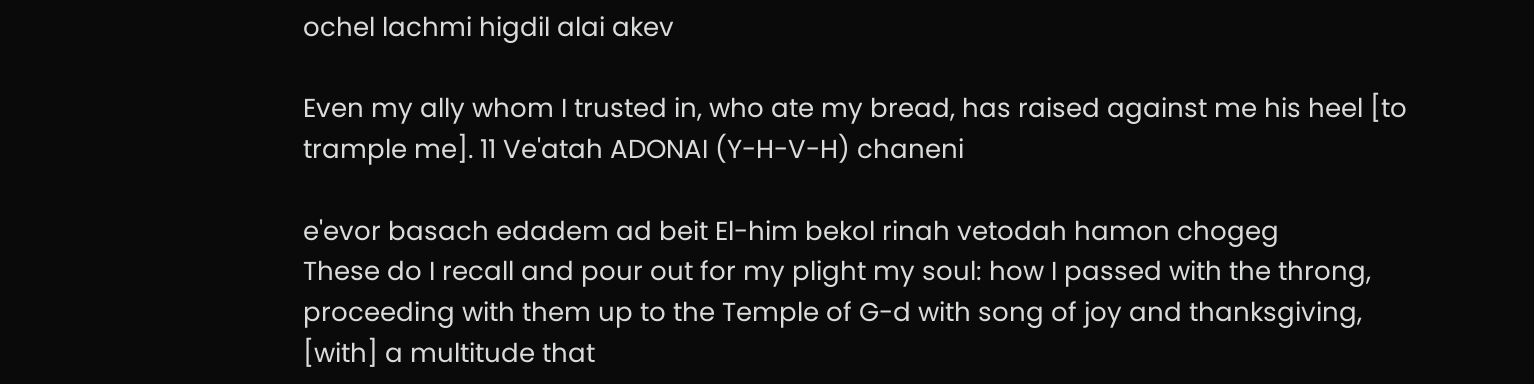ochel lachmi higdil alai akev

Even my ally whom I trusted in, who ate my bread, has raised against me his heel [to trample me]. 11 Ve'atah ADONAI (Y-H-V-H) chaneni

e'evor basach edadem ad beit El-him bekol rinah vetodah hamon chogeg
These do I recall and pour out for my plight my soul: how I passed with the throng, proceeding with them up to the Temple of G-d with song of joy and thanksgiving, [with] a multitude that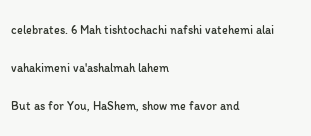celebrates. 6 Mah tishtochachi nafshi vatehemi alai

vahakimeni va'ashalmah lahem

But as for You, HaShem, show me favor and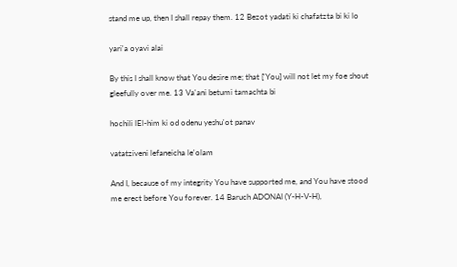stand me up, then I shall repay them. 12 Bezot yadati ki chafatzta bi ki lo

yari'a oyavi alai

By this I shall know that You desire me; that ['You] will not let my foe shout gleefully over me. 13 Va'ani betumi tamachta bi

hochili lEl-him ki od odenu yeshu'ot panav

vatatziveni lefaneicha le'olam

And I, because of my integrity You have supported me, and You have stood me erect before You forever. 14 Baruch ADONAI (Y-H-V-H),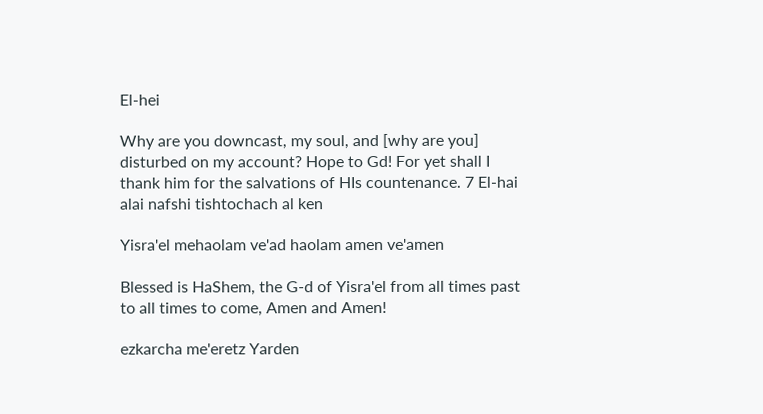El-hei

Why are you downcast, my soul, and [why are you] disturbed on my account? Hope to Gd! For yet shall I thank him for the salvations of HIs countenance. 7 El-hai alai nafshi tishtochach al ken

Yisra'el mehaolam ve'ad haolam amen ve'amen

Blessed is HaShem, the G-d of Yisra'el from all times past to all times to come, Amen and Amen!

ezkarcha me'eretz Yarden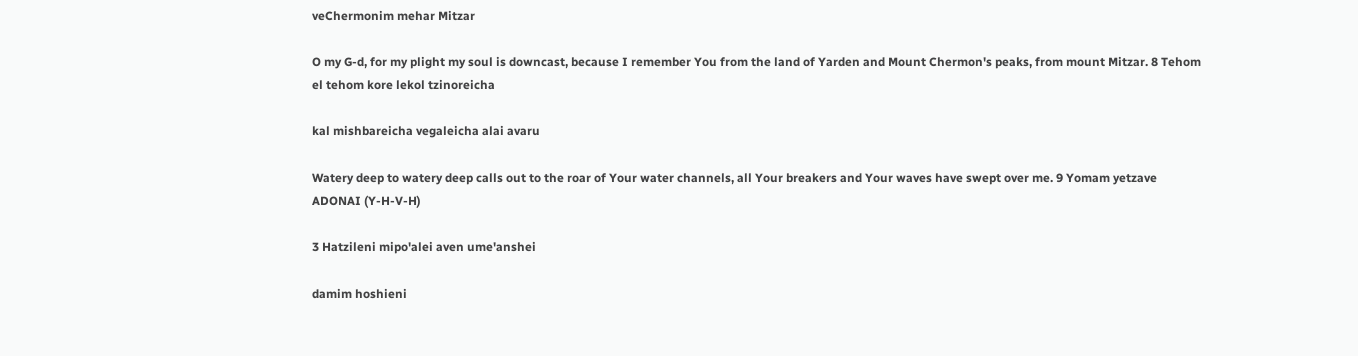veChermonim mehar Mitzar

O my G-d, for my plight my soul is downcast, because I remember You from the land of Yarden and Mount Chermon's peaks, from mount Mitzar. 8 Tehom el tehom kore lekol tzinoreicha

kal mishbareicha vegaleicha alai avaru

Watery deep to watery deep calls out to the roar of Your water channels, all Your breakers and Your waves have swept over me. 9 Yomam yetzave ADONAI (Y-H-V-H)

3 Hatzileni mipo'alei aven ume'anshei

damim hoshieni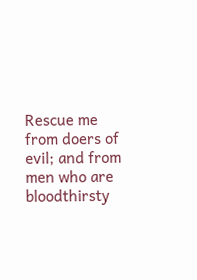Rescue me from doers of evil; and from men who are bloodthirsty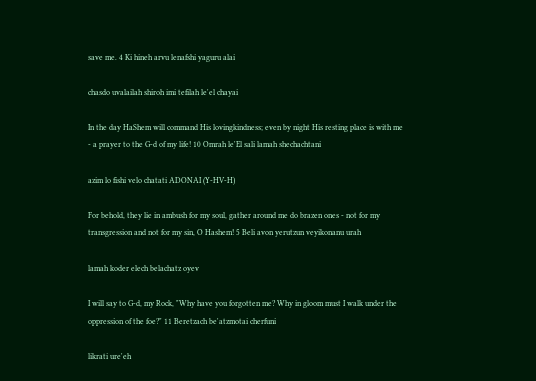save me. 4 Ki hineh arvu lenafshi yaguru alai

chasdo uvalailah shiroh imi tefilah le'el chayai

In the day HaShem will command His lovingkindness; even by night His resting place is with me - a prayer to the G-d of my life! 10 Omrah le'El sali lamah shechachtani

azim lo fishi velo chatati ADONAI (Y-HV-H)

For behold, they lie in ambush for my soul, gather around me do brazen ones - not for my transgression and not for my sin, O Hashem! 5 Beli avon yerutzun veyikonanu urah

lamah koder elech belachatz oyev

I will say to G-d, my Rock, "Why have you forgotten me? Why in gloom must I walk under the oppression of the foe?" 11 Beretzach be'atzmotai cherfuni

likrati ure'eh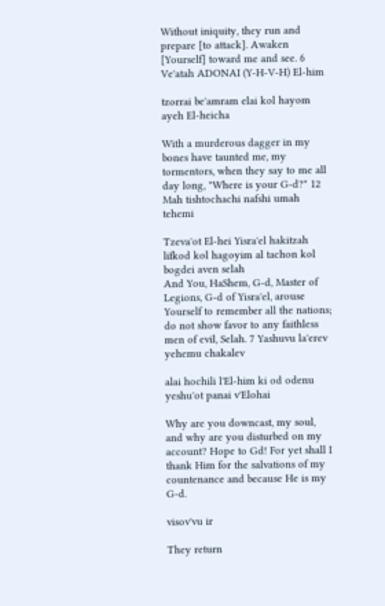Without iniquity, they run and prepare [to attack]. Awaken [Yourself] toward me and see. 6 Ve'atah ADONAI (Y-H-V-H) El-him

tzorrai be'amram elai kol hayom ayeh El-heicha

With a murderous dagger in my bones have taunted me, my tormentors, when they say to me all day long, "Where is your G-d?" 12 Mah tishtochachi nafshi umah tehemi

Tzeva'ot El-hei Yisra'el hakitzah lifkod kol hagoyim al tachon kol bogdei aven selah
And You, HaShem, G-d, Master of Legions, G-d of Yisra'el, arouse Yourself to remember all the nations; do not show favor to any faithless men of evil, Selah. 7 Yashuvu la'erev yehemu chakalev

alai hochili l'El-him ki od odenu yeshu'ot panai v'Elohai

Why are you downcast, my soul, and why are you disturbed on my account? Hope to Gd! For yet shall I thank Him for the salvations of my countenance and because He is my G-d.

visov'vu ir

They return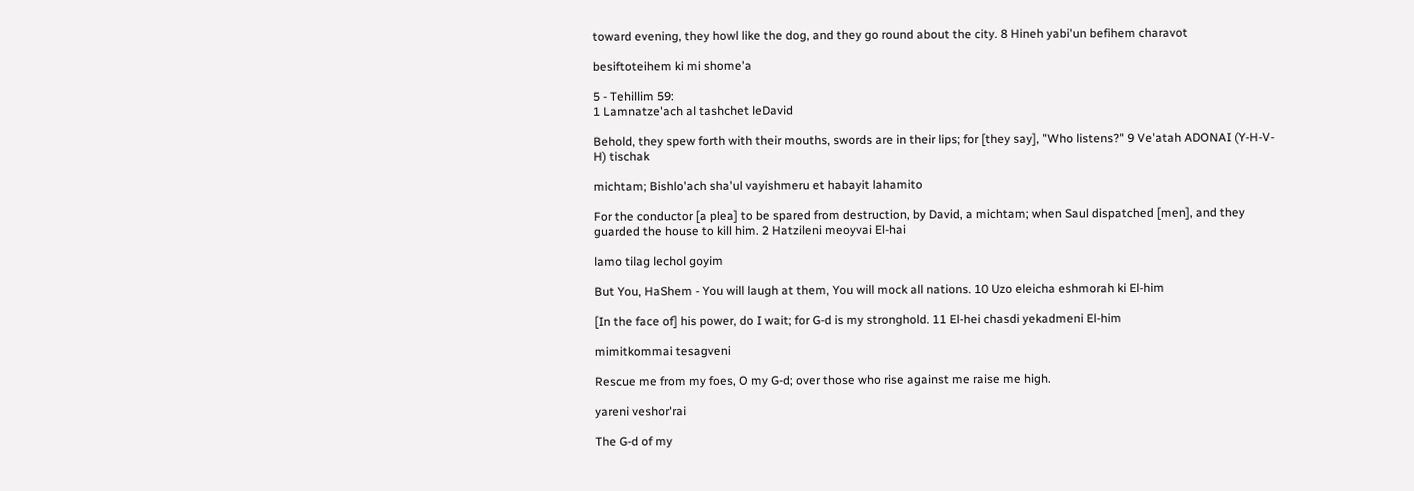toward evening, they howl like the dog, and they go round about the city. 8 Hineh yabi'un befihem charavot

besiftoteihem ki mi shome'a

5 - Tehillim 59:
1 Lamnatze'ach al tashchet leDavid

Behold, they spew forth with their mouths, swords are in their lips; for [they say], "Who listens?" 9 Ve'atah ADONAI (Y-H-V-H) tischak

michtam; Bishlo'ach sha'ul vayishmeru et habayit lahamito

For the conductor [a plea] to be spared from destruction, by David, a michtam; when Saul dispatched [men], and they guarded the house to kill him. 2 Hatzileni meoyvai El-hai

lamo tilag lechol goyim

But You, HaShem - You will laugh at them, You will mock all nations. 10 Uzo eleicha eshmorah ki El-him

[In the face of] his power, do I wait; for G-d is my stronghold. 11 El-hei chasdi yekadmeni El-him

mimitkommai tesagveni

Rescue me from my foes, O my G-d; over those who rise against me raise me high.

yareni veshor'rai

The G-d of my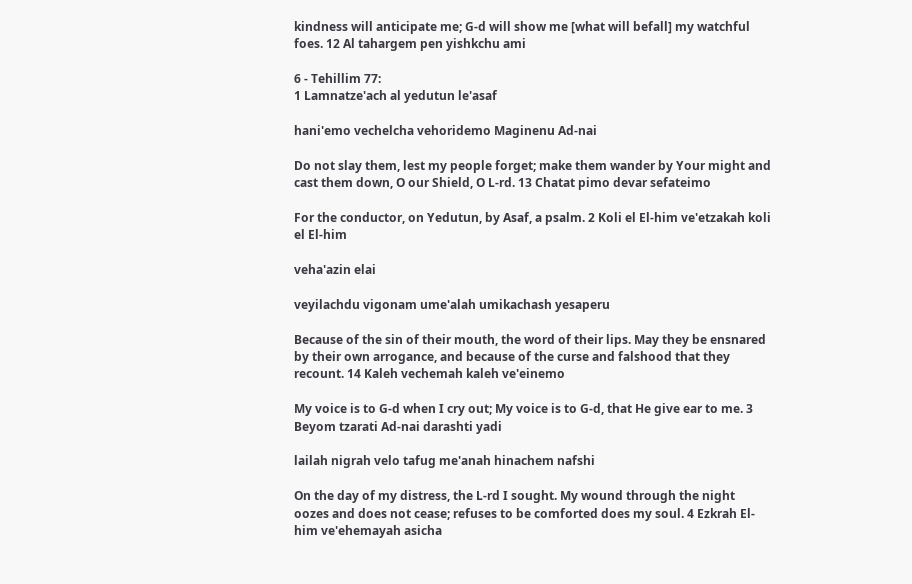kindness will anticipate me; G-d will show me [what will befall] my watchful foes. 12 Al tahargem pen yishkchu ami

6 - Tehillim 77:
1 Lamnatze'ach al yedutun le'asaf

hani'emo vechelcha vehoridemo Maginenu Ad-nai

Do not slay them, lest my people forget; make them wander by Your might and cast them down, O our Shield, O L-rd. 13 Chatat pimo devar sefateimo

For the conductor, on Yedutun, by Asaf, a psalm. 2 Koli el El-him ve'etzakah koli el El-him

veha'azin elai

veyilachdu vigonam ume'alah umikachash yesaperu

Because of the sin of their mouth, the word of their lips. May they be ensnared by their own arrogance, and because of the curse and falshood that they recount. 14 Kaleh vechemah kaleh ve'einemo

My voice is to G-d when I cry out; My voice is to G-d, that He give ear to me. 3 Beyom tzarati Ad-nai darashti yadi

lailah nigrah velo tafug me'anah hinachem nafshi

On the day of my distress, the L-rd I sought. My wound through the night oozes and does not cease; refuses to be comforted does my soul. 4 Ezkrah El-him ve'ehemayah asicha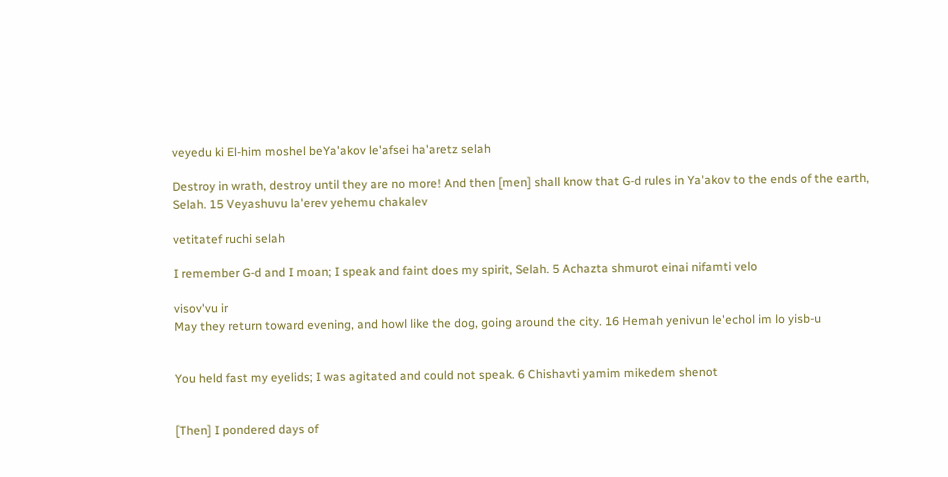veyedu ki El-him moshel beYa'akov le'afsei ha'aretz selah

Destroy in wrath, destroy until they are no more! And then [men] shall know that G-d rules in Ya'akov to the ends of the earth, Selah. 15 Veyashuvu la'erev yehemu chakalev

vetitatef ruchi selah

I remember G-d and I moan; I speak and faint does my spirit, Selah. 5 Achazta shmurot einai nifamti velo

visov'vu ir
May they return toward evening, and howl like the dog, going around the city. 16 Hemah yenivun le'echol im lo yisb-u


You held fast my eyelids; I was agitated and could not speak. 6 Chishavti yamim mikedem shenot


[Then] I pondered days of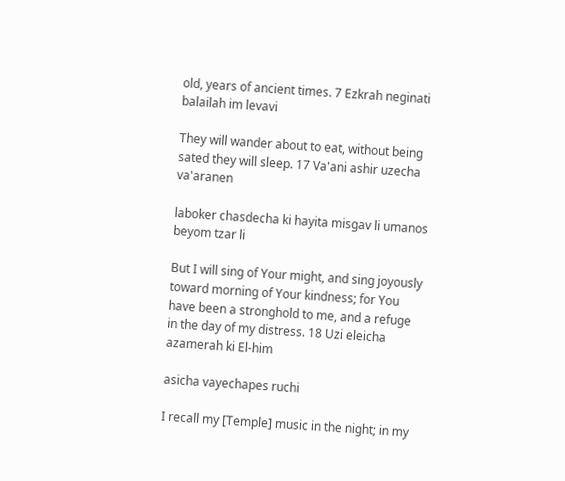old, years of ancient times. 7 Ezkrah neginati balailah im levavi

They will wander about to eat, without being sated they will sleep. 17 Va'ani ashir uzecha va'aranen

laboker chasdecha ki hayita misgav li umanos beyom tzar li

But I will sing of Your might, and sing joyously toward morning of Your kindness; for You have been a stronghold to me, and a refuge in the day of my distress. 18 Uzi eleicha azamerah ki El-him

asicha vayechapes ruchi

I recall my [Temple] music in the night; in my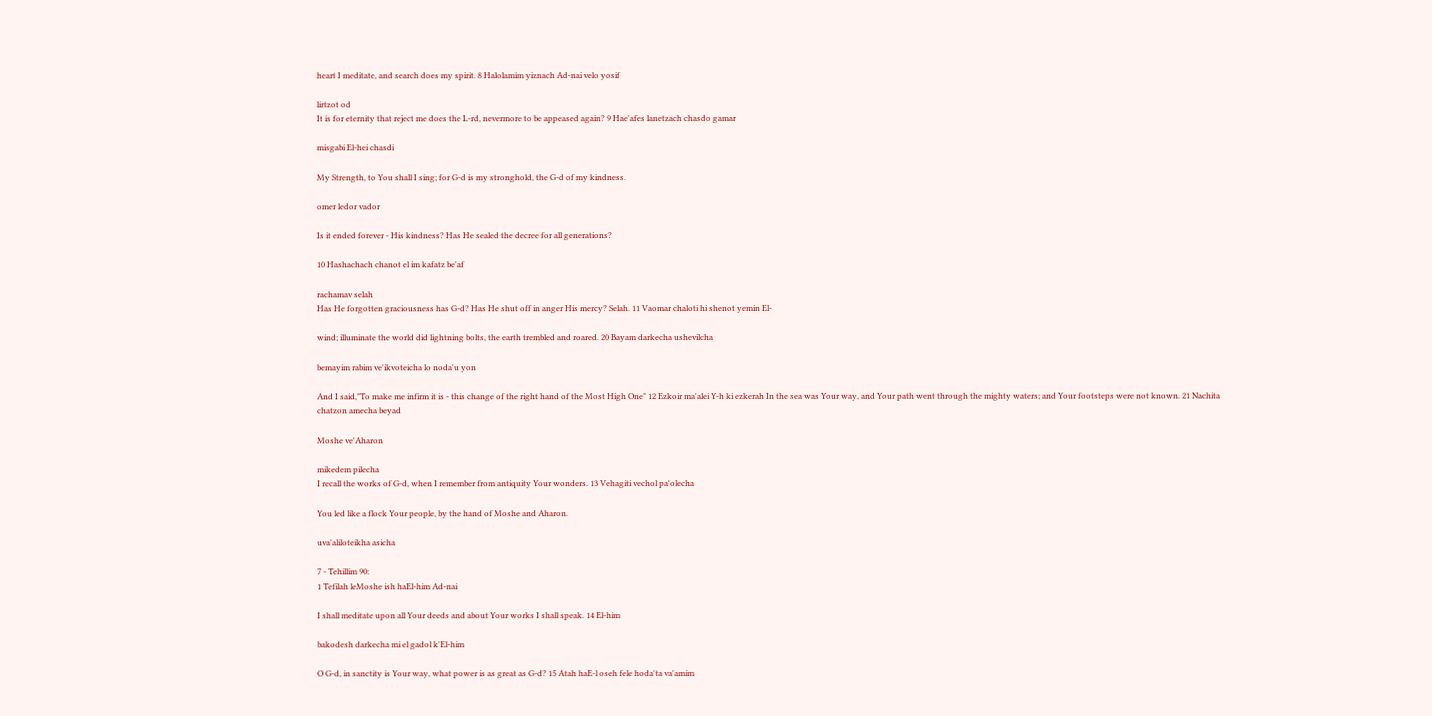heart I meditate, and search does my spirit. 8 Halolamim yiznach Ad-nai velo yosif

lirtzot od
It is for eternity that reject me does the L-rd, nevermore to be appeased again? 9 Hae'afes lanetzach chasdo gamar

misgabi El-hei chasdi

My Strength, to You shall I sing; for G-d is my stronghold, the G-d of my kindness.

omer ledor vador

Is it ended forever - His kindness? Has He sealed the decree for all generations?

10 Hashachach chanot el im kafatz be'af

rachamav selah
Has He forgotten graciousness has G-d? Has He shut off in anger His mercy? Selah. 11 Vaomar chaloti hi shenot yemin El-

wind; illuminate the world did lightning bolts, the earth trembled and roared. 20 Bayam darkecha ushevilcha

bemayim rabim ve'ikvoteicha lo noda'u yon

And I said,"To make me infirm it is - this change of the right hand of the Most High One" 12 Ezkoir ma'alei Y-h ki ezkerah In the sea was Your way, and Your path went through the mighty waters; and Your footsteps were not known. 21 Nachita chatzon amecha beyad

Moshe ve'Aharon

mikedem pilecha
I recall the works of G-d, when I remember from antiquity Your wonders. 13 Vehagiti vechol pa'olecha

You led like a flock Your people, by the hand of Moshe and Aharon.

uva'aliloteikha asicha

7 - Tehillim 90:
1 Tefilah leMoshe ish haEl-him Ad-nai

I shall meditate upon all Your deeds and about Your works I shall speak. 14 El-him

bakodesh darkecha mi el gadol k'El-him

O G-d, in sanctity is Your way, what power is as great as G-d? 15 Atah haE-l oseh fele hoda'ta va'amim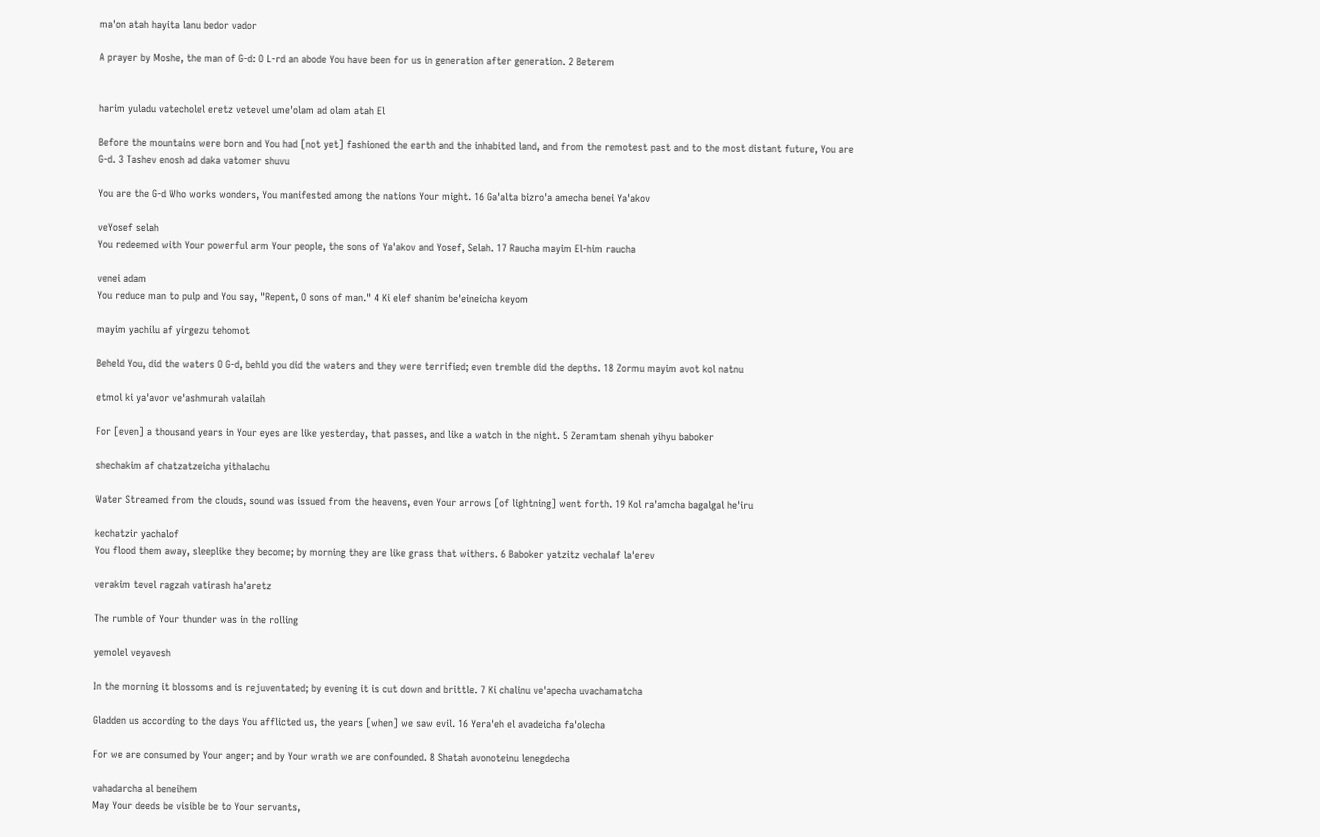ma'on atah hayita lanu bedor vador

A prayer by Moshe, the man of G-d: O L-rd an abode You have been for us in generation after generation. 2 Beterem


harim yuladu vatecholel eretz vetevel ume'olam ad olam atah El

Before the mountains were born and You had [not yet] fashioned the earth and the inhabited land, and from the remotest past and to the most distant future, You are G-d. 3 Tashev enosh ad daka vatomer shuvu

You are the G-d Who works wonders, You manifested among the nations Your might. 16 Ga'alta bizro'a amecha benei Ya'akov

veYosef selah
You redeemed with Your powerful arm Your people, the sons of Ya'akov and Yosef, Selah. 17 Raucha mayim El-him raucha

venei adam
You reduce man to pulp and You say, "Repent, O sons of man." 4 Ki elef shanim be'eineicha keyom

mayim yachilu af yirgezu tehomot

Beheld You, did the waters O G-d, behld you did the waters and they were terrified; even tremble did the depths. 18 Zormu mayim avot kol natnu

etmol ki ya'avor ve'ashmurah valailah

For [even] a thousand years in Your eyes are like yesterday, that passes, and like a watch in the night. 5 Zeramtam shenah yihyu baboker

shechakim af chatzatzeicha yithalachu

Water Streamed from the clouds, sound was issued from the heavens, even Your arrows [of lightning] went forth. 19 Kol ra'amcha bagalgal he'iru

kechatzir yachalof
You flood them away, sleeplike they become; by morning they are like grass that withers. 6 Baboker yatzitz vechalaf la'erev

verakim tevel ragzah vatirash ha'aretz

The rumble of Your thunder was in the rolling

yemolel veyavesh

In the morning it blossoms and is rejuventated; by evening it is cut down and brittle. 7 Ki chalinu ve'apecha uvachamatcha

Gladden us according to the days You afflicted us, the years [when] we saw evil. 16 Yera'eh el avadeicha fa'olecha

For we are consumed by Your anger; and by Your wrath we are confounded. 8 Shatah avonoteinu lenegdecha

vahadarcha al beneihem
May Your deeds be visible be to Your servants,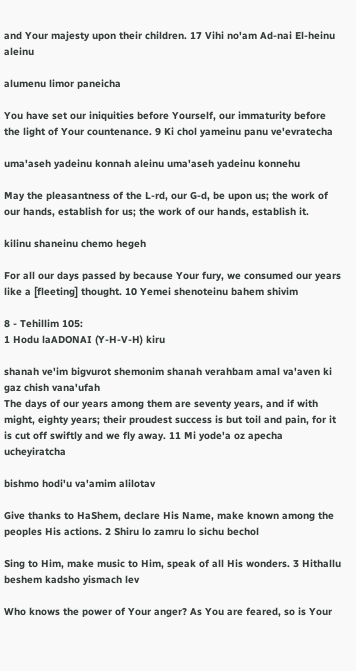and Your majesty upon their children. 17 Vihi no'am Ad-nai El-heinu aleinu

alumenu limor paneicha

You have set our iniquities before Yourself, our immaturity before the light of Your countenance. 9 Ki chol yameinu panu ve'evratecha

uma'aseh yadeinu konnah aleinu uma'aseh yadeinu konnehu

May the pleasantness of the L-rd, our G-d, be upon us; the work of our hands, establish for us; the work of our hands, establish it.

kilinu shaneinu chemo hegeh

For all our days passed by because Your fury, we consumed our years like a [fleeting] thought. 10 Yemei shenoteinu bahem shivim

8 - Tehillim 105:
1 Hodu laADONAI (Y-H-V-H) kiru

shanah ve'im bigvurot shemonim shanah verahbam amal va'aven ki gaz chish vana'ufah
The days of our years among them are seventy years, and if with might, eighty years; their proudest success is but toil and pain, for it is cut off swiftly and we fly away. 11 Mi yode'a oz apecha ucheyiratcha

bishmo hodi'u va'amim alilotav

Give thanks to HaShem, declare His Name, make known among the peoples His actions. 2 Shiru lo zamru lo sichu bechol

Sing to Him, make music to Him, speak of all His wonders. 3 Hithallu beshem kadsho yismach lev

Who knows the power of Your anger? As You are feared, so is Your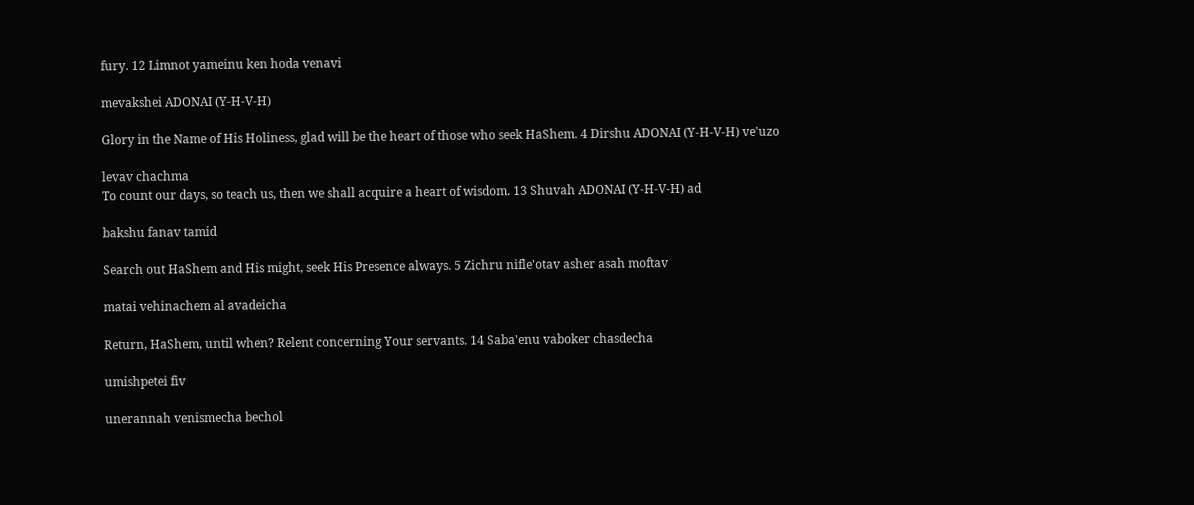fury. 12 Limnot yameinu ken hoda venavi

mevakshei ADONAI (Y-H-V-H)

Glory in the Name of His Holiness, glad will be the heart of those who seek HaShem. 4 Dirshu ADONAI (Y-H-V-H) ve'uzo

levav chachma
To count our days, so teach us, then we shall acquire a heart of wisdom. 13 Shuvah ADONAI (Y-H-V-H) ad

bakshu fanav tamid

Search out HaShem and His might, seek His Presence always. 5 Zichru nifle'otav asher asah moftav

matai vehinachem al avadeicha

Return, HaShem, until when? Relent concerning Your servants. 14 Saba'enu vaboker chasdecha

umishpetei fiv

unerannah venismecha bechol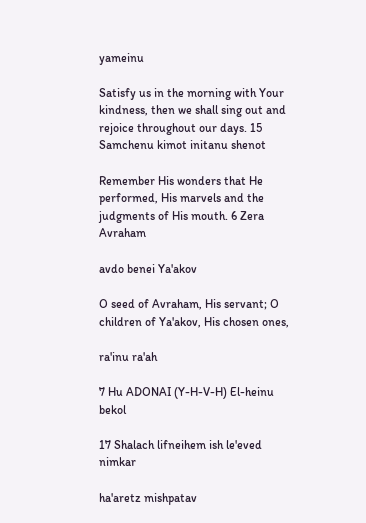yameinu

Satisfy us in the morning with Your kindness, then we shall sing out and rejoice throughout our days. 15 Samchenu kimot initanu shenot

Remember His wonders that He performed, His marvels and the judgments of His mouth. 6 Zera Avraham

avdo benei Ya'akov

O seed of Avraham, His servant; O children of Ya'akov, His chosen ones,

ra'inu ra'ah

7 Hu ADONAI (Y-H-V-H) El-heinu bekol

17 Shalach lifneihem ish le'eved nimkar

ha'aretz mishpatav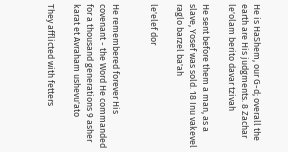He is HaShem, our G-d; overall the earth are His judgments. 8 Zachar le'olam berito davar tzivah

He sent before them a man, as a slave, Yosef was sold. 18 Inu vakevel raglo barzel ba'ah

le'elef dor


He remembered forever His covenant - the Word He commanded for a thousand generations 9 asher karat et Avraham ushevu'ato

They afflicted with fetters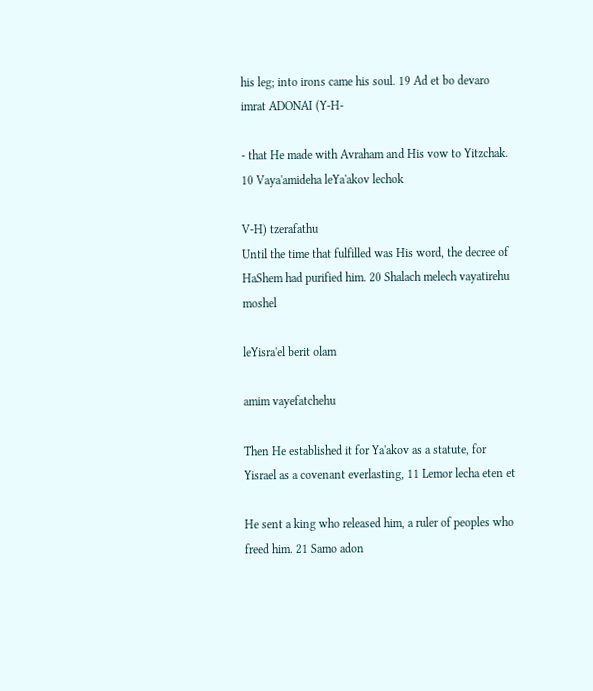his leg; into irons came his soul. 19 Ad et bo devaro imrat ADONAI (Y-H-

- that He made with Avraham and His vow to Yitzchak. 10 Vaya'amideha leYa'akov lechok

V-H) tzerafathu
Until the time that fulfilled was His word, the decree of HaShem had purified him. 20 Shalach melech vayatirehu moshel

leYisra'el berit olam

amim vayefatchehu

Then He established it for Ya'akov as a statute, for Yisrael as a covenant everlasting, 11 Lemor lecha eten et

He sent a king who released him, a ruler of peoples who freed him. 21 Samo adon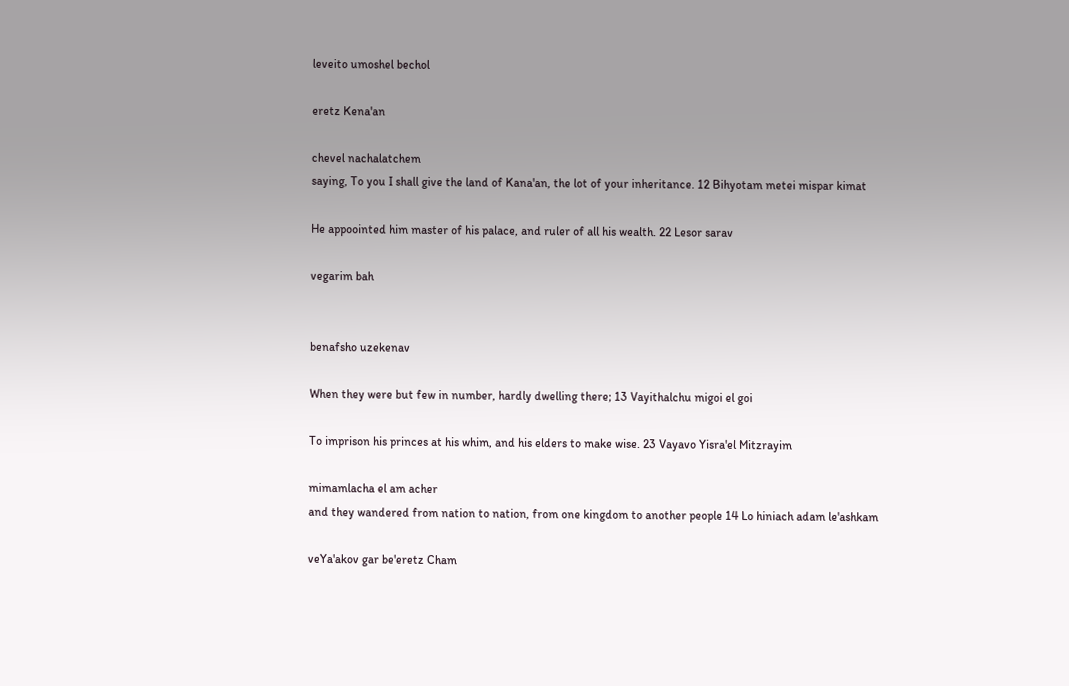leveito umoshel bechol

eretz Kena'an

chevel nachalatchem
saying, To you I shall give the land of Kana'an, the lot of your inheritance. 12 Bihyotam metei mispar kimat

He appoointed him master of his palace, and ruler of all his wealth. 22 Lesor sarav

vegarim bah


benafsho uzekenav

When they were but few in number, hardly dwelling there; 13 Vayithalchu migoi el goi

To imprison his princes at his whim, and his elders to make wise. 23 Vayavo Yisra'el Mitzrayim

mimamlacha el am acher
and they wandered from nation to nation, from one kingdom to another people 14 Lo hiniach adam le'ashkam

veYa'akov gar be'eretz Cham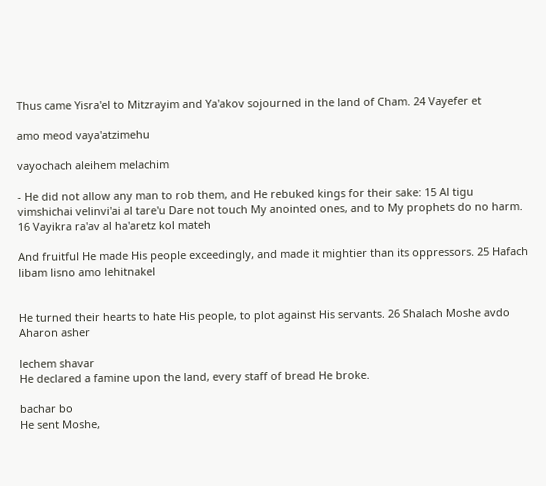Thus came Yisra'el to Mitzrayim and Ya'akov sojourned in the land of Cham. 24 Vayefer et

amo meod vaya'atzimehu

vayochach aleihem melachim

- He did not allow any man to rob them, and He rebuked kings for their sake: 15 Al tigu vimshichai velinvi'ai al tare'u Dare not touch My anointed ones, and to My prophets do no harm. 16 Vayikra ra'av al ha'aretz kol mateh

And fruitful He made His people exceedingly, and made it mightier than its oppressors. 25 Hafach libam lisno amo lehitnakel


He turned their hearts to hate His people, to plot against His servants. 26 Shalach Moshe avdo Aharon asher

lechem shavar
He declared a famine upon the land, every staff of bread He broke.

bachar bo
He sent Moshe,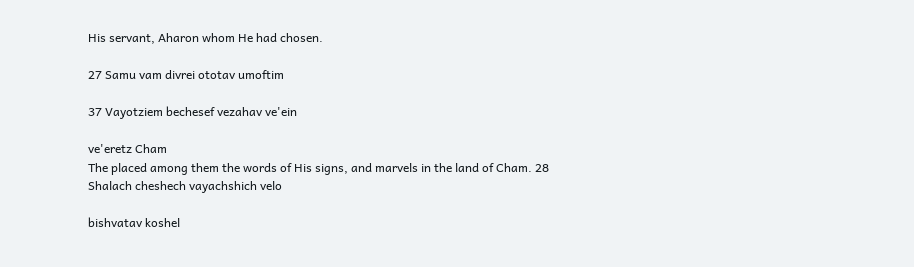His servant, Aharon whom He had chosen.

27 Samu vam divrei ototav umoftim

37 Vayotziem bechesef vezahav ve'ein

ve'eretz Cham
The placed among them the words of His signs, and marvels in the land of Cham. 28 Shalach cheshech vayachshich velo

bishvatav koshel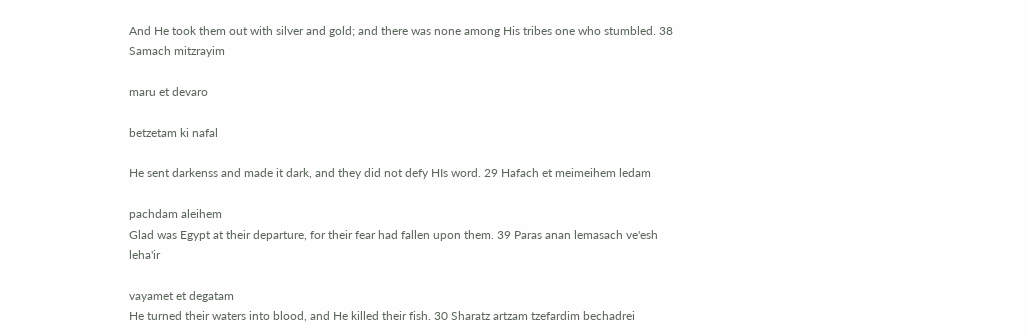And He took them out with silver and gold; and there was none among His tribes one who stumbled. 38 Samach mitzrayim

maru et devaro

betzetam ki nafal

He sent darkenss and made it dark, and they did not defy HIs word. 29 Hafach et meimeihem ledam

pachdam aleihem
Glad was Egypt at their departure, for their fear had fallen upon them. 39 Paras anan lemasach ve'esh leha'ir

vayamet et degatam
He turned their waters into blood, and He killed their fish. 30 Sharatz artzam tzefardim bechadrei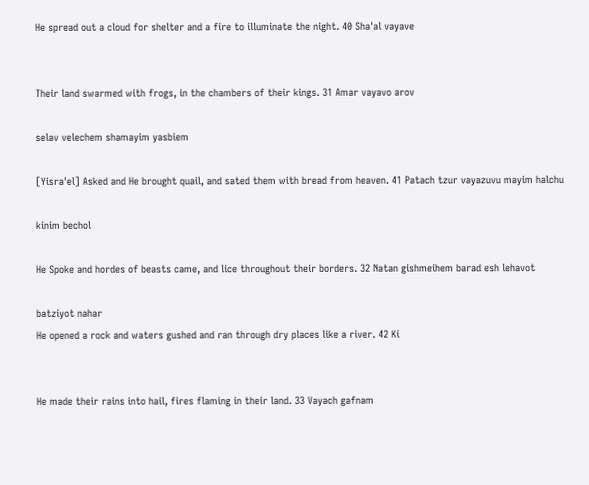He spread out a cloud for shelter and a fire to illuminate the night. 40 Sha'al vayave


Their land swarmed with frogs, in the chambers of their kings. 31 Amar vayavo arov

selav velechem shamayim yasbiem

[Yisra'el] Asked and He brought quail, and sated them with bread from heaven. 41 Patach tzur vayazuvu mayim halchu

kinim bechol

He Spoke and hordes of beasts came, and lice throughout their borders. 32 Natan gishmeihem barad esh lehavot

batziyot nahar
He opened a rock and waters gushed and ran through dry places like a river. 42 Ki


He made their rains into hail, fires flaming in their land. 33 Vayach gafnam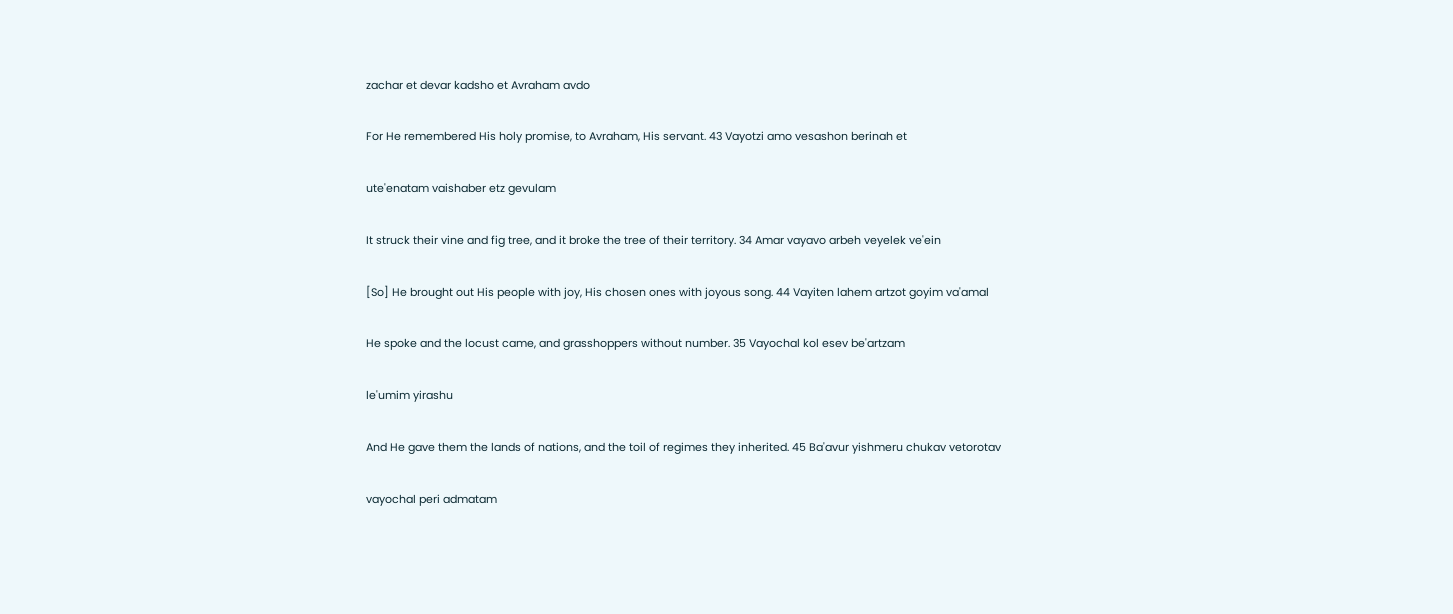zachar et devar kadsho et Avraham avdo

For He remembered His holy promise, to Avraham, His servant. 43 Vayotzi amo vesashon berinah et

ute'enatam vaishaber etz gevulam

It struck their vine and fig tree, and it broke the tree of their territory. 34 Amar vayavo arbeh veyelek ve'ein

[So] He brought out His people with joy, His chosen ones with joyous song. 44 Vayiten lahem artzot goyim va'amal

He spoke and the locust came, and grasshoppers without number. 35 Vayochal kol esev be'artzam

le'umim yirashu

And He gave them the lands of nations, and the toil of regimes they inherited. 45 Ba'avur yishmeru chukav vetorotav

vayochal peri admatam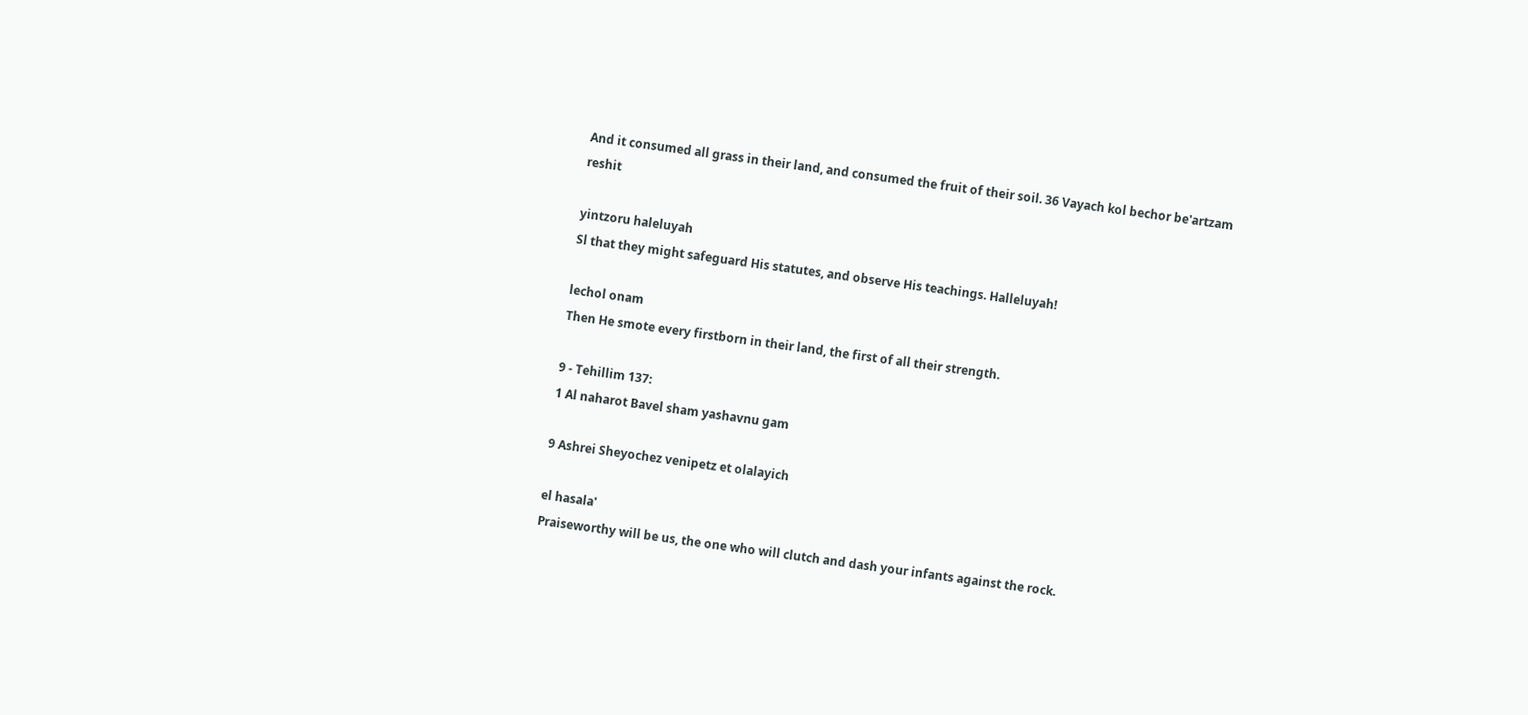And it consumed all grass in their land, and consumed the fruit of their soil. 36 Vayach kol bechor be'artzam reshit

yintzoru haleluyah
Sl that they might safeguard His statutes, and observe His teachings. Halleluyah!

lechol onam
Then He smote every firstborn in their land, the first of all their strength.

9 - Tehillim 137:
1 Al naharot Bavel sham yashavnu gam

9 Ashrei Sheyochez venipetz et olalayich

el hasala'
Praiseworthy will be us, the one who will clutch and dash your infants against the rock.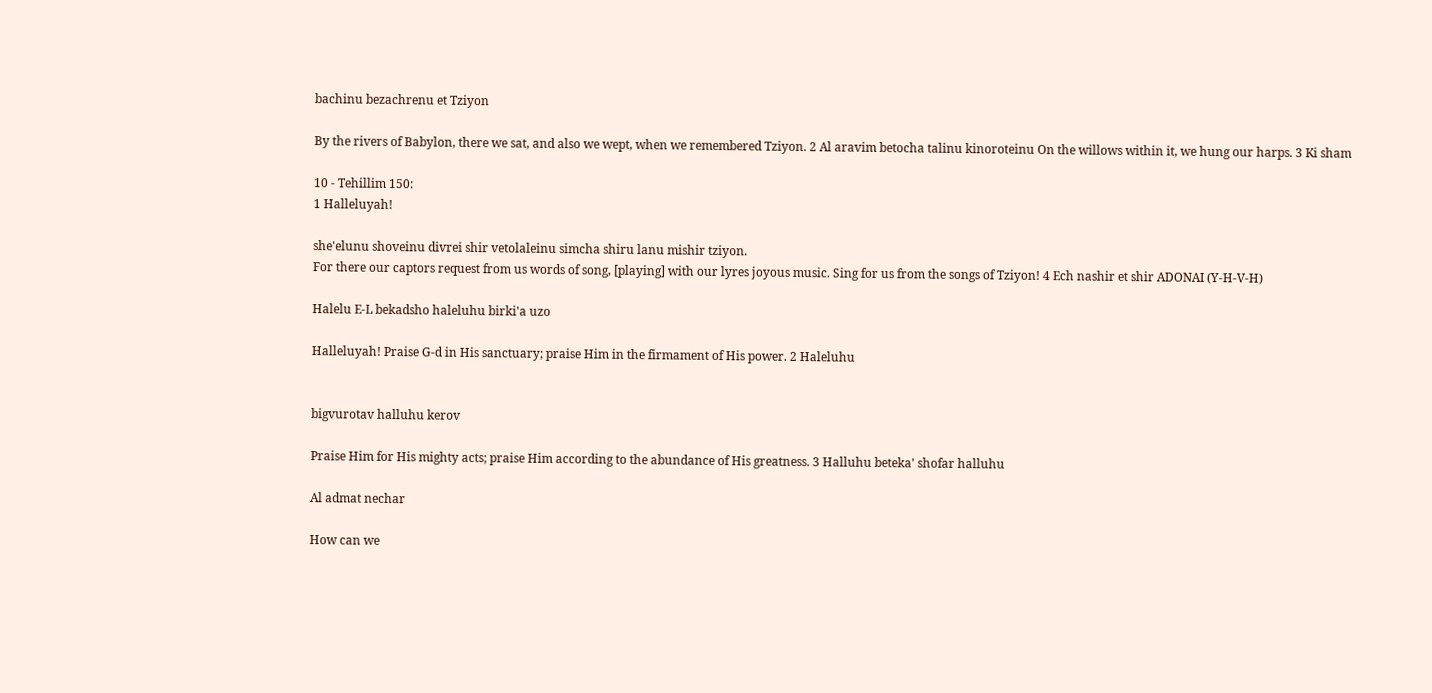bachinu bezachrenu et Tziyon

By the rivers of Babylon, there we sat, and also we wept, when we remembered Tziyon. 2 Al aravim betocha talinu kinoroteinu On the willows within it, we hung our harps. 3 Ki sham

10 - Tehillim 150:
1 Halleluyah!

she'elunu shoveinu divrei shir vetolaleinu simcha shiru lanu mishir tziyon.
For there our captors request from us words of song, [playing] with our lyres joyous music. Sing for us from the songs of Tziyon! 4 Ech nashir et shir ADONAI (Y-H-V-H)

Halelu E-L bekadsho haleluhu birki'a uzo

Halleluyah! Praise G-d in His sanctuary; praise Him in the firmament of His power. 2 Haleluhu


bigvurotav halluhu kerov

Praise Him for His mighty acts; praise Him according to the abundance of His greatness. 3 Halluhu beteka' shofar halluhu

Al admat nechar

How can we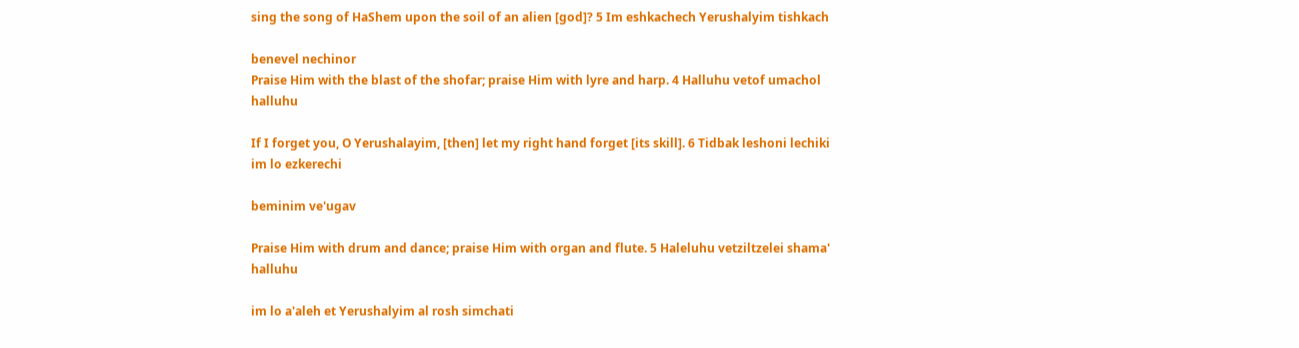sing the song of HaShem upon the soil of an alien [god]? 5 Im eshkachech Yerushalyim tishkach

benevel nechinor
Praise Him with the blast of the shofar; praise Him with lyre and harp. 4 Halluhu vetof umachol halluhu

If I forget you, O Yerushalayim, [then] let my right hand forget [its skill]. 6 Tidbak leshoni lechiki im lo ezkerechi

beminim ve'ugav

Praise Him with drum and dance; praise Him with organ and flute. 5 Haleluhu vetziltzelei shama' halluhu

im lo a'aleh et Yerushalyim al rosh simchati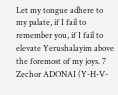Let my tongue adhere to my palate, if I fail to remember you, if I fail to elevate Yerushalayim above the foremost of my joys. 7 Zechor ADONAI (Y-H-V-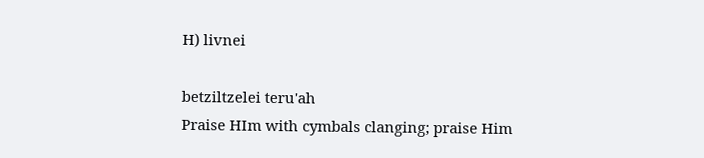H) livnei

betziltzelei teru'ah
Praise HIm with cymbals clanging; praise Him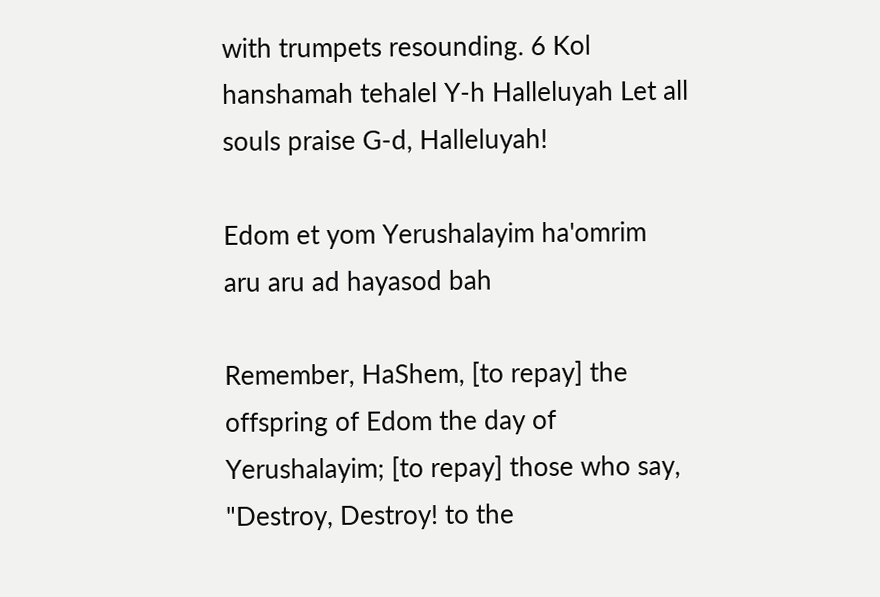with trumpets resounding. 6 Kol hanshamah tehalel Y-h Halleluyah Let all souls praise G-d, Halleluyah!

Edom et yom Yerushalayim ha'omrim aru aru ad hayasod bah

Remember, HaShem, [to repay] the offspring of Edom the day of Yerushalayim; [to repay] those who say, "Destroy, Destroy! to the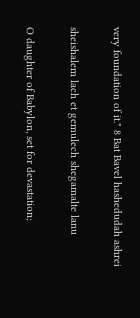very foundation of it." 8 Bat Bavel hashedudah ashrei

sheishalem lach et gemulech shegamalte lanu

O daughter of Babylon, set for devastation;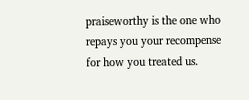praiseworthy is the one who repays you your recompense for how you treated us.